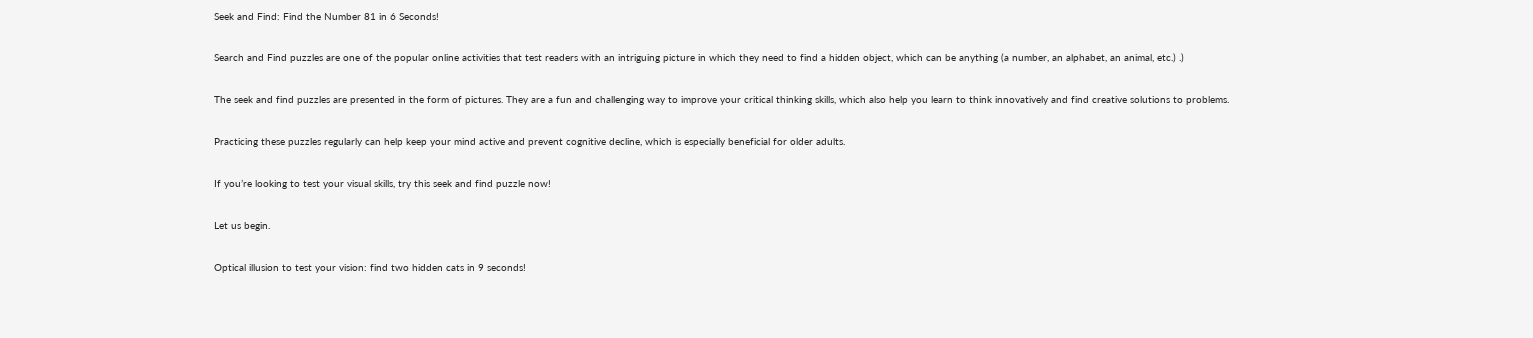Seek and Find: Find the Number 81 in 6 Seconds!

Search and Find puzzles are one of the popular online activities that test readers with an intriguing picture in which they need to find a hidden object, which can be anything (a number, an alphabet, an animal, etc.) .)

The seek and find puzzles are presented in the form of pictures. They are a fun and challenging way to improve your critical thinking skills, which also help you learn to think innovatively and find creative solutions to problems.

Practicing these puzzles regularly can help keep your mind active and prevent cognitive decline, which is especially beneficial for older adults.

If you’re looking to test your visual skills, try this seek and find puzzle now!

Let us begin.

Optical illusion to test your vision: find two hidden cats in 9 seconds!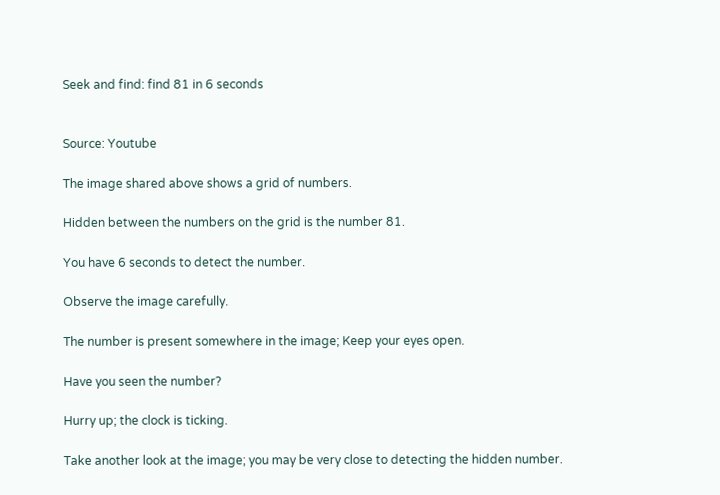Seek and find: find 81 in 6 seconds


Source: Youtube

The image shared above shows a grid of numbers.

Hidden between the numbers on the grid is the number 81.

You have 6 seconds to detect the number.

Observe the image carefully.

The number is present somewhere in the image; Keep your eyes open.

Have you seen the number?

Hurry up; the clock is ticking.

Take another look at the image; you may be very close to detecting the hidden number.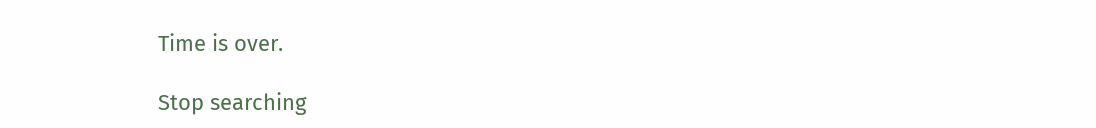Time is over.

Stop searching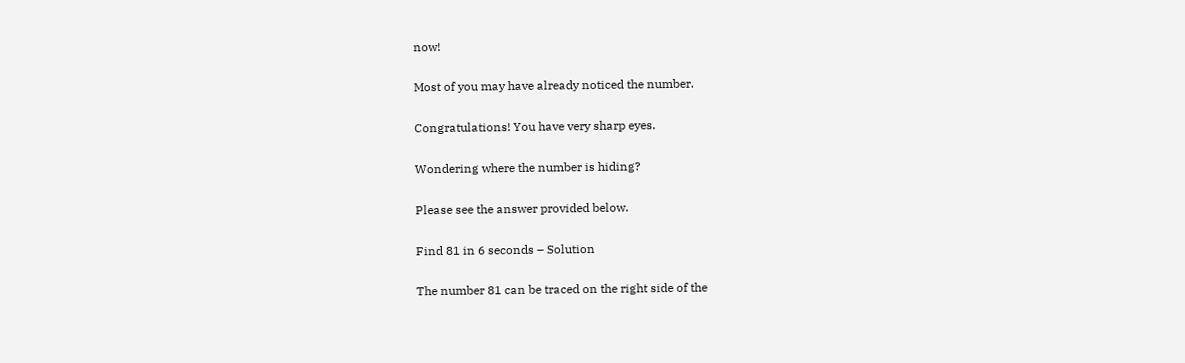now!

Most of you may have already noticed the number.

Congratulations! You have very sharp eyes.

Wondering where the number is hiding?

Please see the answer provided below.

Find 81 in 6 seconds – Solution

The number 81 can be traced on the right side of the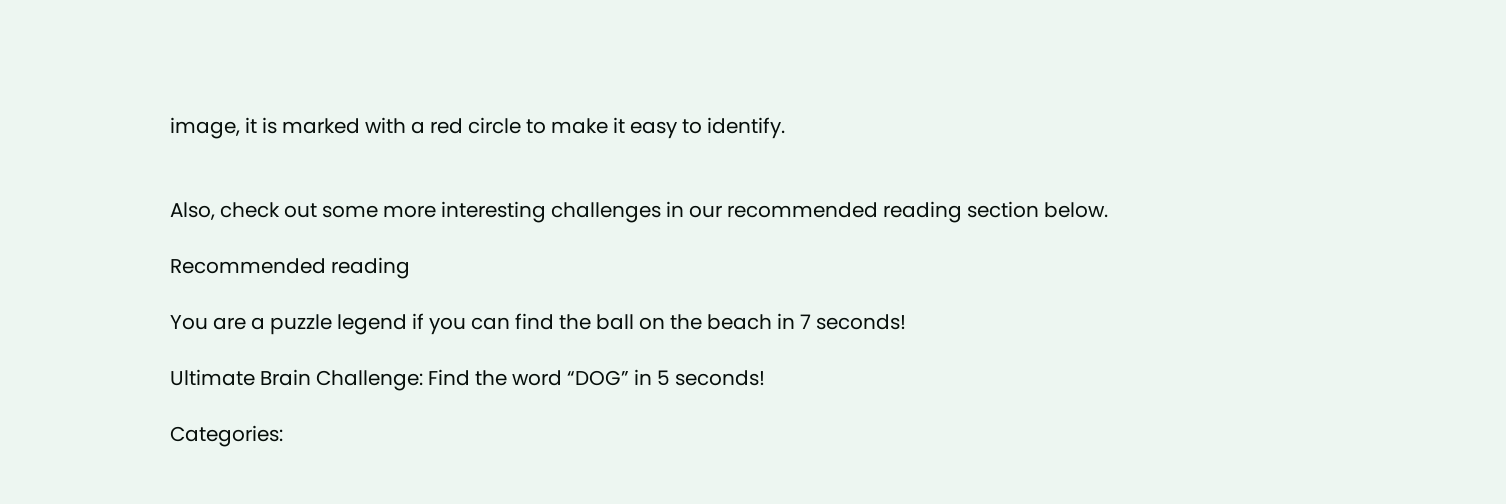image, it is marked with a red circle to make it easy to identify.


Also, check out some more interesting challenges in our recommended reading section below.

Recommended reading

You are a puzzle legend if you can find the ball on the beach in 7 seconds!

Ultimate Brain Challenge: Find the word “DOG” in 5 seconds!

Categories: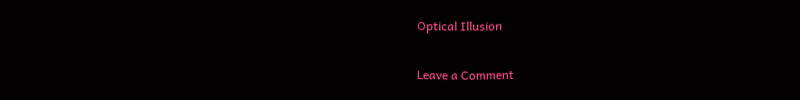Optical Illusion

Leave a Comment